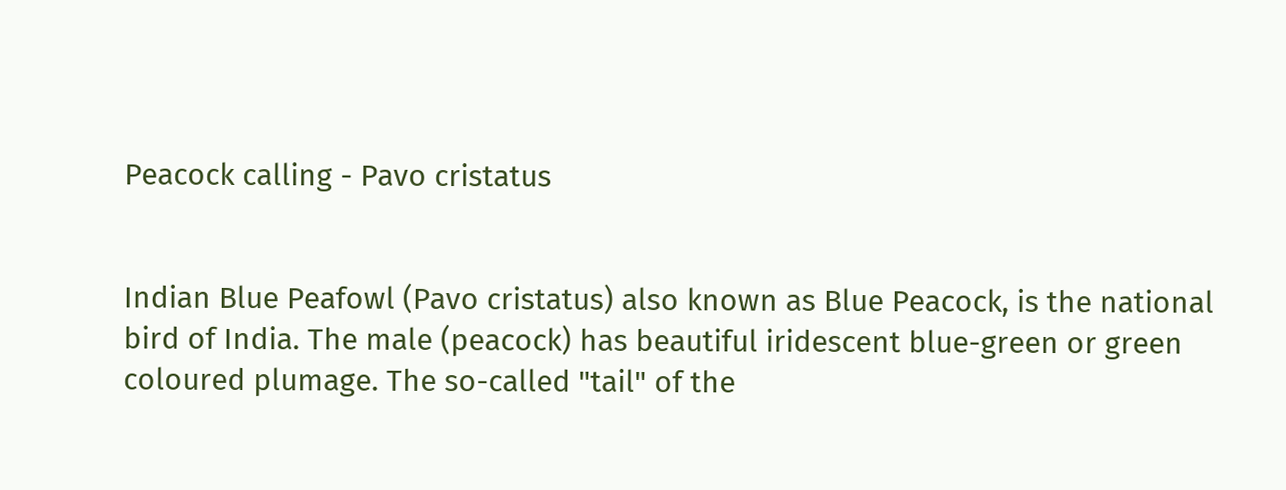Peacock calling - Pavo cristatus


Indian Blue Peafowl (Pavo cristatus) also known as Blue Peacock, is the national bird of India. The male (peacock) has beautiful iridescent blue-green or green coloured plumage. The so-called "tail" of the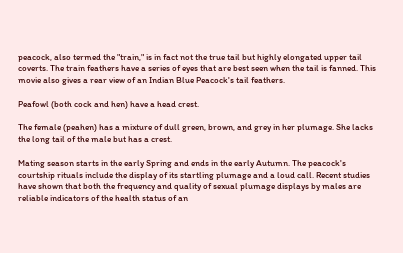peacock, also termed the "train," is in fact not the true tail but highly elongated upper tail coverts. The train feathers have a series of eyes that are best seen when the tail is fanned. This movie also gives a rear view of an Indian Blue Peacock's tail feathers.

Peafowl (both cock and hen) have a head crest.

The female (peahen) has a mixture of dull green, brown, and grey in her plumage. She lacks the long tail of the male but has a crest.

Mating season starts in the early Spring and ends in the early Autumn. The peacock's courtship rituals include the display of its startling plumage and a loud call. Recent studies have shown that both the frequency and quality of sexual plumage displays by males are reliable indicators of the health status of an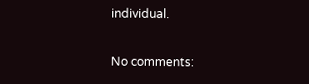individual.

No comments: